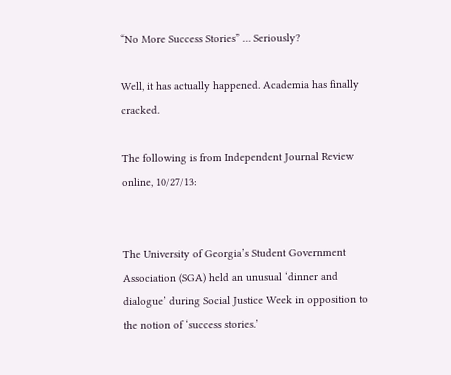“No More Success Stories” … Seriously?

Well, it has actually happened. Academia has finally cracked.

The following is from Independent Journal Review online, 10/27/13:


The University of Georgia’s Student Government Association (SGA) held an unusual ‘dinner and dialogue’ during Social Justice Week in opposition to the notion of ‘success stories.’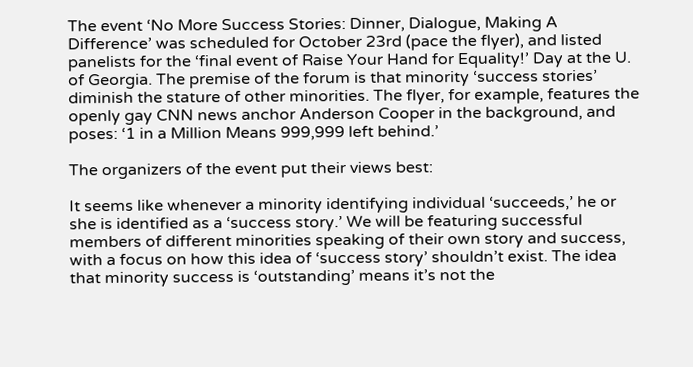The event ‘No More Success Stories: Dinner, Dialogue, Making A Difference’ was scheduled for October 23rd (pace the flyer), and listed panelists for the ‘final event of Raise Your Hand for Equality!’ Day at the U. of Georgia. The premise of the forum is that minority ‘success stories’ diminish the stature of other minorities. The flyer, for example, features the openly gay CNN news anchor Anderson Cooper in the background, and poses: ‘1 in a Million Means 999,999 left behind.’

The organizers of the event put their views best:

It seems like whenever a minority identifying individual ‘succeeds,’ he or she is identified as a ‘success story.’ We will be featuring successful members of different minorities speaking of their own story and success, with a focus on how this idea of ‘success story’ shouldn’t exist. The idea that minority success is ‘outstanding’ means it’s not the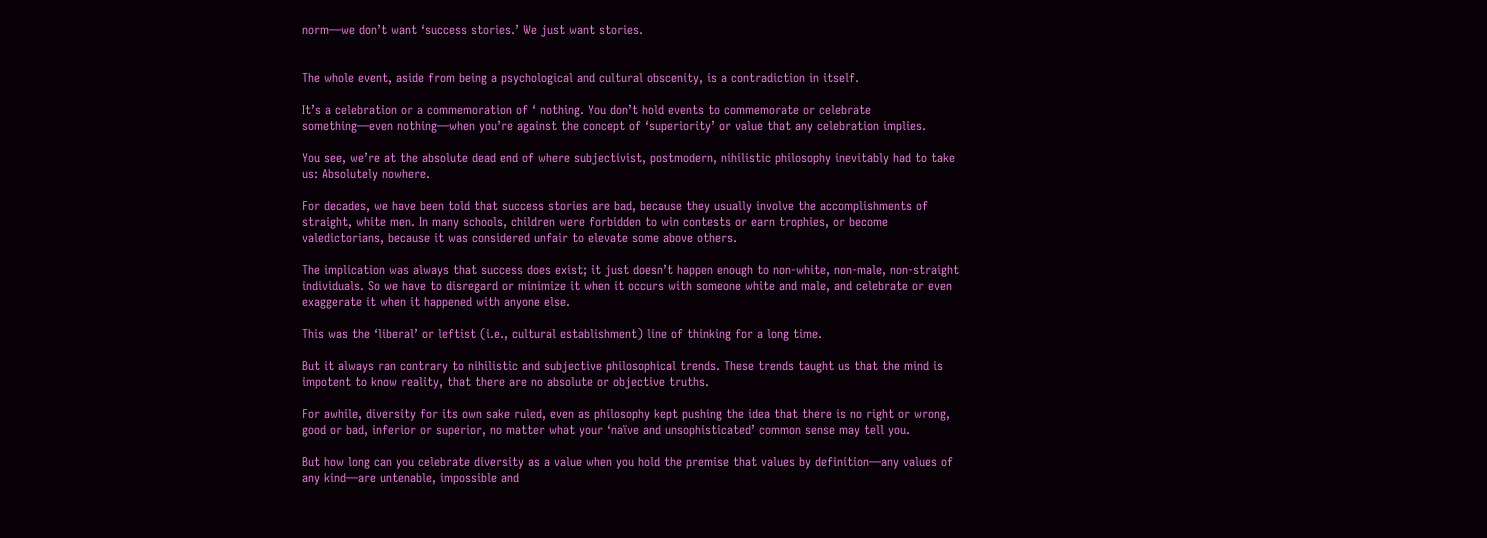norm—we don’t want ‘success stories.’ We just want stories.


The whole event, aside from being a psychological and cultural obscenity, is a contradiction in itself.

It’s a celebration or a commemoration of ‘ nothing. You don’t hold events to commemorate or celebrate something—even nothing—when you’re against the concept of ‘superiority’ or value that any celebration implies.

You see, we’re at the absolute dead end of where subjectivist, postmodern, nihilistic philosophy inevitably had to take us: Absolutely nowhere.

For decades, we have been told that success stories are bad, because they usually involve the accomplishments of straight, white men. In many schools, children were forbidden to win contests or earn trophies, or become valedictorians, because it was considered unfair to elevate some above others.

The implication was always that success does exist; it just doesn’t happen enough to non-white, non-male, non-straight individuals. So we have to disregard or minimize it when it occurs with someone white and male, and celebrate or even exaggerate it when it happened with anyone else.

This was the ‘liberal’ or leftist (i.e., cultural establishment) line of thinking for a long time.

But it always ran contrary to nihilistic and subjective philosophical trends. These trends taught us that the mind is impotent to know reality, that there are no absolute or objective truths.

For awhile, diversity for its own sake ruled, even as philosophy kept pushing the idea that there is no right or wrong, good or bad, inferior or superior, no matter what your ‘naïve and unsophisticated’ common sense may tell you.

But how long can you celebrate diversity as a value when you hold the premise that values by definition—any values of any kind—are untenable, impossible and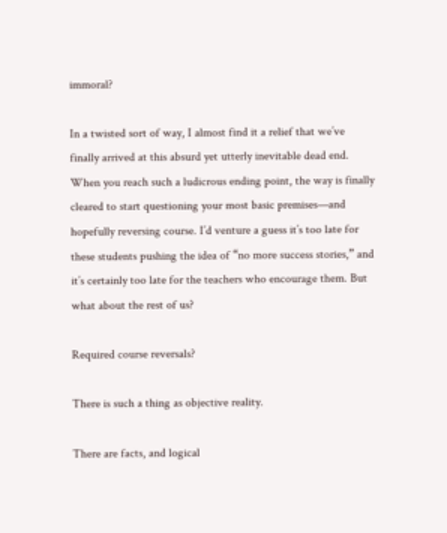immoral?

In a twisted sort of way, I almost find it a relief that we’ve finally arrived at this absurd yet utterly inevitable dead end. When you reach such a ludicrous ending point, the way is finally cleared to start questioning your most basic premises—and hopefully reversing course. I’d venture a guess it’s too late for these students pushing the idea of “no more success stories,” and it’s certainly too late for the teachers who encourage them. But what about the rest of us?

Required course reversals?

There is such a thing as objective reality.

There are facts, and logical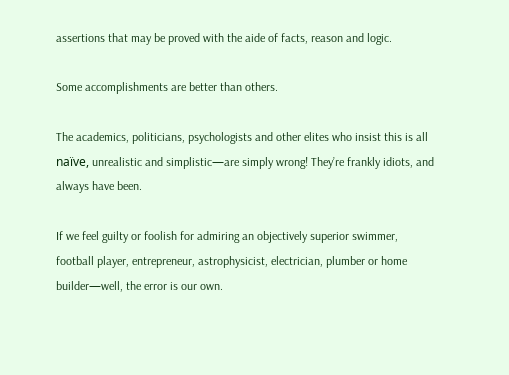assertions that may be proved with the aide of facts, reason and logic.

Some accomplishments are better than others.

The academics, politicians, psychologists and other elites who insist this is all naïve, unrealistic and simplistic—are simply wrong! They’re frankly idiots, and always have been.

If we feel guilty or foolish for admiring an objectively superior swimmer, football player, entrepreneur, astrophysicist, electrician, plumber or home builder—well, the error is our own.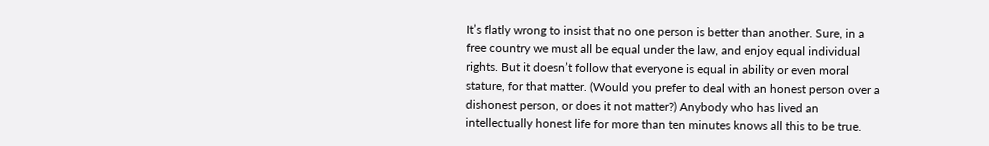It’s flatly wrong to insist that no one person is better than another. Sure, in a free country we must all be equal under the law, and enjoy equal individual rights. But it doesn’t follow that everyone is equal in ability or even moral stature, for that matter. (Would you prefer to deal with an honest person over a dishonest person, or does it not matter?) Anybody who has lived an intellectually honest life for more than ten minutes knows all this to be true.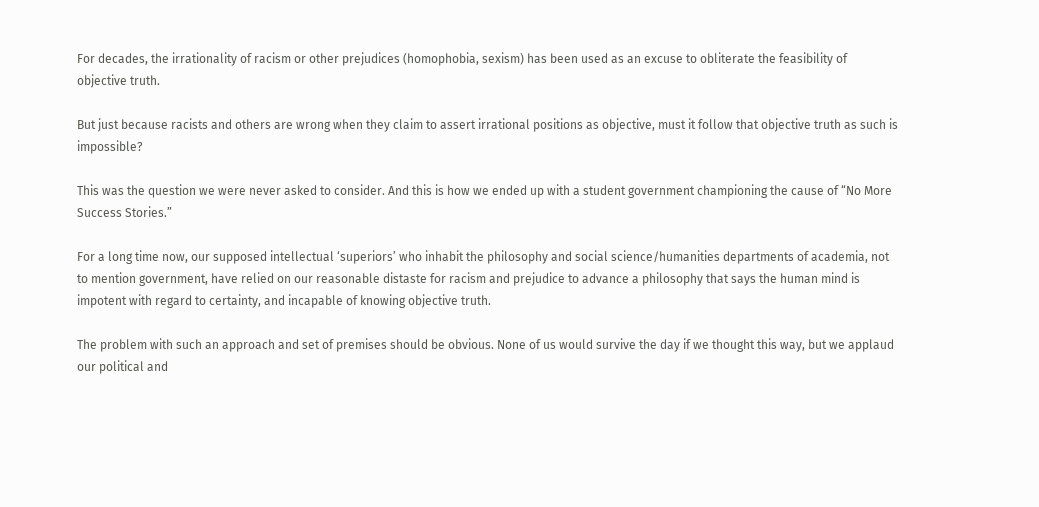For decades, the irrationality of racism or other prejudices (homophobia, sexism) has been used as an excuse to obliterate the feasibility of objective truth.

But just because racists and others are wrong when they claim to assert irrational positions as objective, must it follow that objective truth as such is impossible?

This was the question we were never asked to consider. And this is how we ended up with a student government championing the cause of “No More Success Stories.”

For a long time now, our supposed intellectual ‘superiors’ who inhabit the philosophy and social science/humanities departments of academia, not to mention government, have relied on our reasonable distaste for racism and prejudice to advance a philosophy that says the human mind is impotent with regard to certainty, and incapable of knowing objective truth.

The problem with such an approach and set of premises should be obvious. None of us would survive the day if we thought this way, but we applaud our political and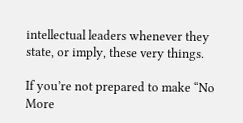intellectual leaders whenever they state, or imply, these very things.

If you’re not prepared to make “No More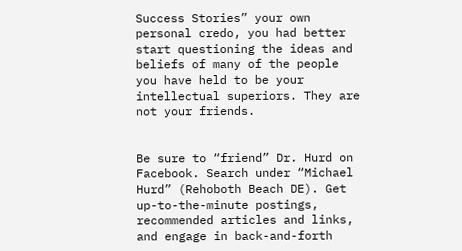Success Stories” your own personal credo, you had better start questioning the ideas and beliefs of many of the people you have held to be your intellectual superiors. They are not your friends.


Be sure to “friend” Dr. Hurd on Facebook. Search under “Michael Hurd” (Rehoboth Beach DE). Get up-to-the-minute postings, recommended articles and links, and engage in back-and-forth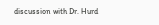discussion with Dr. Hurd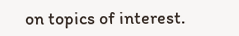on topics of interest.